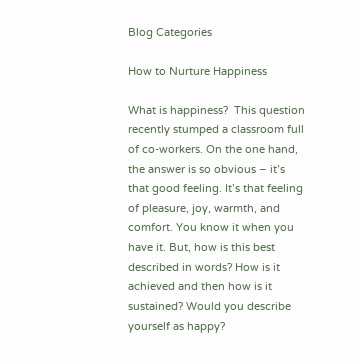Blog Categories

How to Nurture Happiness

What is happiness?  This question recently stumped a classroom full of co-workers. On the one hand, the answer is so obvious – it’s that good feeling. It’s that feeling of pleasure, joy, warmth, and comfort. You know it when you have it. But, how is this best described in words? How is it achieved and then how is it sustained? Would you describe yourself as happy?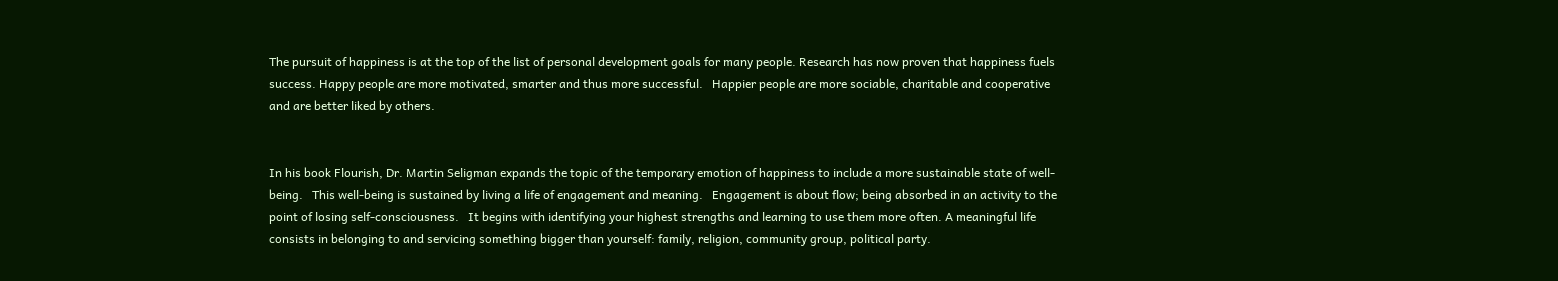The pursuit of happiness is at the top of the list of personal development goals for many people. Research has now proven that happiness fuels success. Happy people are more motivated, smarter and thus more successful.   Happier people are more sociable, charitable and cooperative and are better liked by others.


In his book Flourish, Dr. Martin Seligman expands the topic of the temporary emotion of happiness to include a more sustainable state of well-being.   This well-being is sustained by living a life of engagement and meaning.   Engagement is about flow; being absorbed in an activity to the point of losing self-consciousness.   It begins with identifying your highest strengths and learning to use them more often. A meaningful life consists in belonging to and servicing something bigger than yourself: family, religion, community group, political party.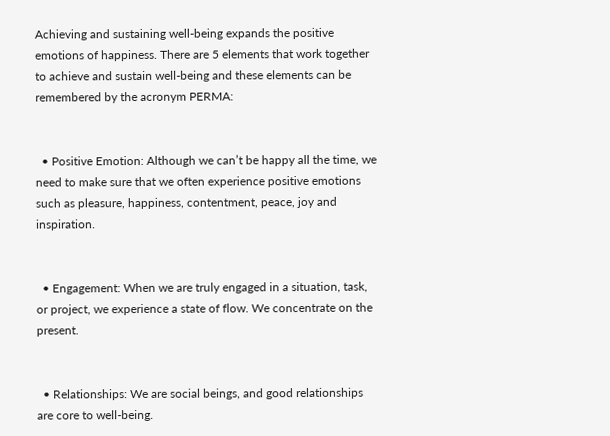Achieving and sustaining well-being expands the positive emotions of happiness. There are 5 elements that work together to achieve and sustain well-being and these elements can be remembered by the acronym PERMA:


  • Positive Emotion: Although we can’t be happy all the time, we need to make sure that we often experience positive emotions such as pleasure, happiness, contentment, peace, joy and inspiration.


  • Engagement: When we are truly engaged in a situation, task, or project, we experience a state of flow. We concentrate on the present.


  • Relationships: We are social beings, and good relationships are core to well-being.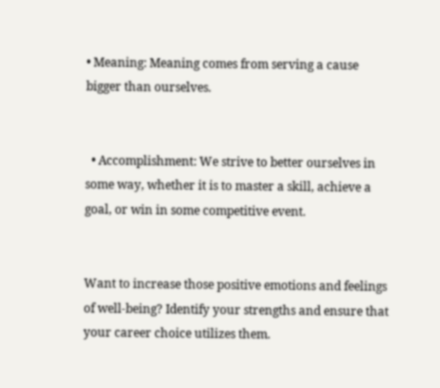• Meaning: Meaning comes from serving a cause bigger than ourselves.


  • Accomplishment: We strive to better ourselves in some way, whether it is to master a skill, achieve a goal, or win in some competitive event.


Want to increase those positive emotions and feelings of well-being? Identify your strengths and ensure that your career choice utilizes them.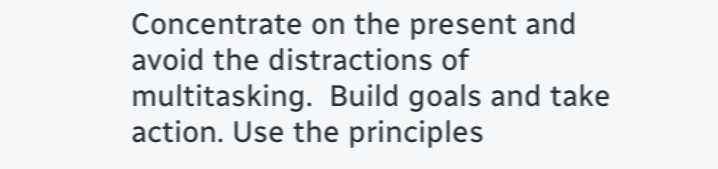Concentrate on the present and avoid the distractions of multitasking.  Build goals and take action. Use the principles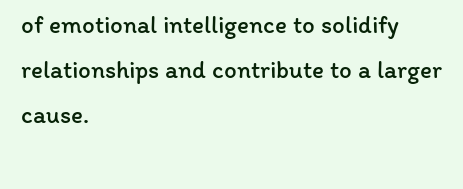of emotional intelligence to solidify relationships and contribute to a larger cause.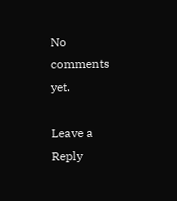No comments yet.

Leave a Reply